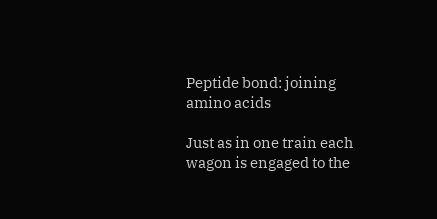Peptide bond: joining amino acids

Just as in one train each wagon is engaged to the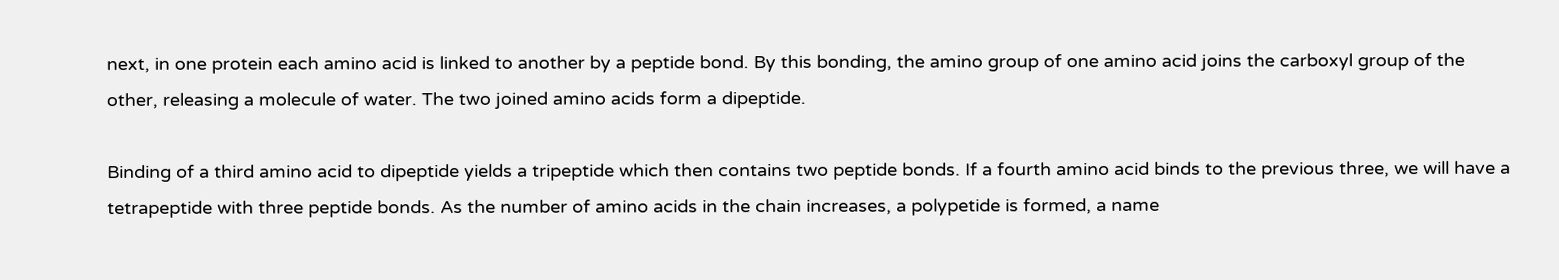next, in one protein each amino acid is linked to another by a peptide bond. By this bonding, the amino group of one amino acid joins the carboxyl group of the other, releasing a molecule of water. The two joined amino acids form a dipeptide.

Binding of a third amino acid to dipeptide yields a tripeptide which then contains two peptide bonds. If a fourth amino acid binds to the previous three, we will have a tetrapeptide with three peptide bonds. As the number of amino acids in the chain increases, a polypetide is formed, a name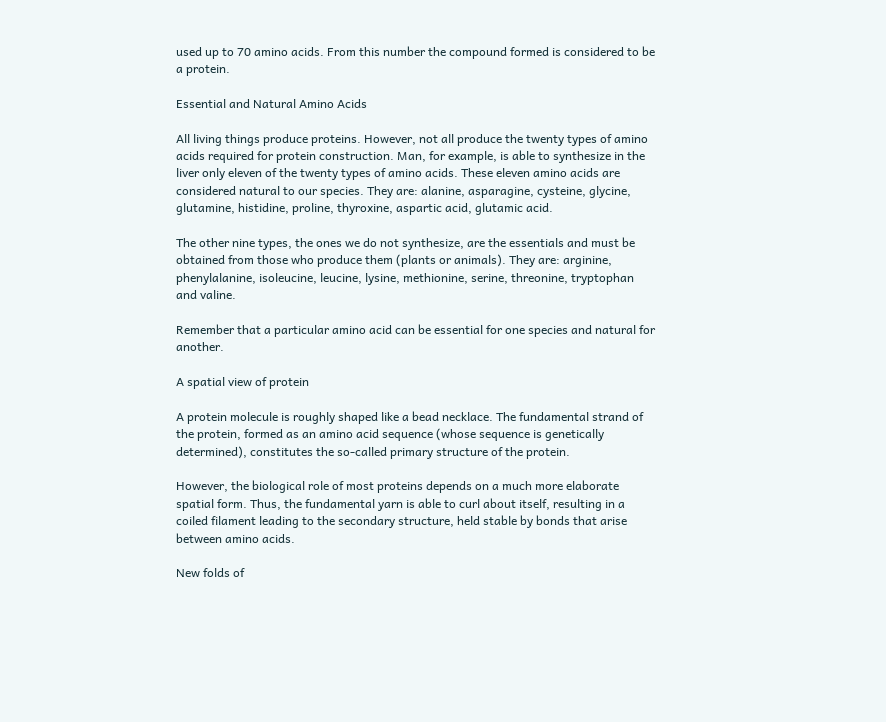used up to 70 amino acids. From this number the compound formed is considered to be a protein.

Essential and Natural Amino Acids

All living things produce proteins. However, not all produce the twenty types of amino acids required for protein construction. Man, for example, is able to synthesize in the liver only eleven of the twenty types of amino acids. These eleven amino acids are considered natural to our species. They are: alanine, asparagine, cysteine, glycine, glutamine, histidine, proline, thyroxine, aspartic acid, glutamic acid.

The other nine types, the ones we do not synthesize, are the essentials and must be obtained from those who produce them (plants or animals). They are: arginine, phenylalanine, isoleucine, leucine, lysine, methionine, serine, threonine, tryptophan and valine.

Remember that a particular amino acid can be essential for one species and natural for another.

A spatial view of protein

A protein molecule is roughly shaped like a bead necklace. The fundamental strand of the protein, formed as an amino acid sequence (whose sequence is genetically determined), constitutes the so-called primary structure of the protein.

However, the biological role of most proteins depends on a much more elaborate spatial form. Thus, the fundamental yarn is able to curl about itself, resulting in a coiled filament leading to the secondary structure, held stable by bonds that arise between amino acids.

New folds of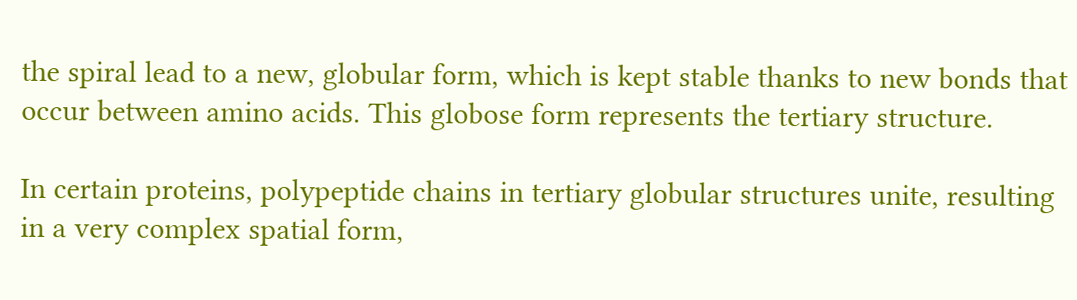the spiral lead to a new, globular form, which is kept stable thanks to new bonds that occur between amino acids. This globose form represents the tertiary structure.

In certain proteins, polypeptide chains in tertiary globular structures unite, resulting in a very complex spatial form,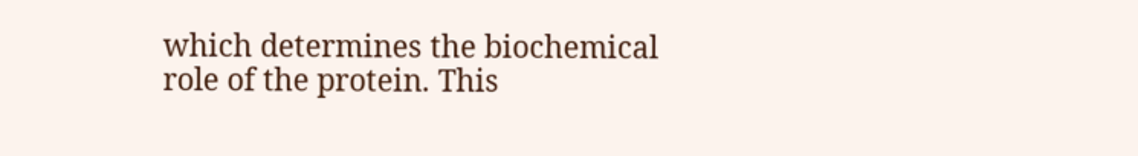which determines the biochemical role of the protein. This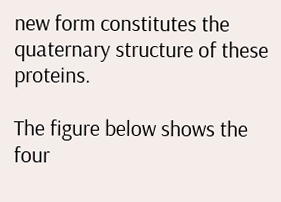new form constitutes the quaternary structure of these proteins.

The figure below shows the four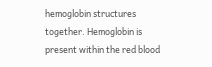hemoglobin structures together. Hemoglobin is present within the red blood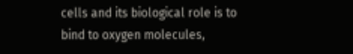cells and its biological role is to bind to oxygen molecules,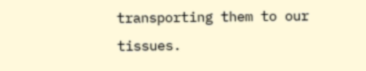transporting them to our tissues.